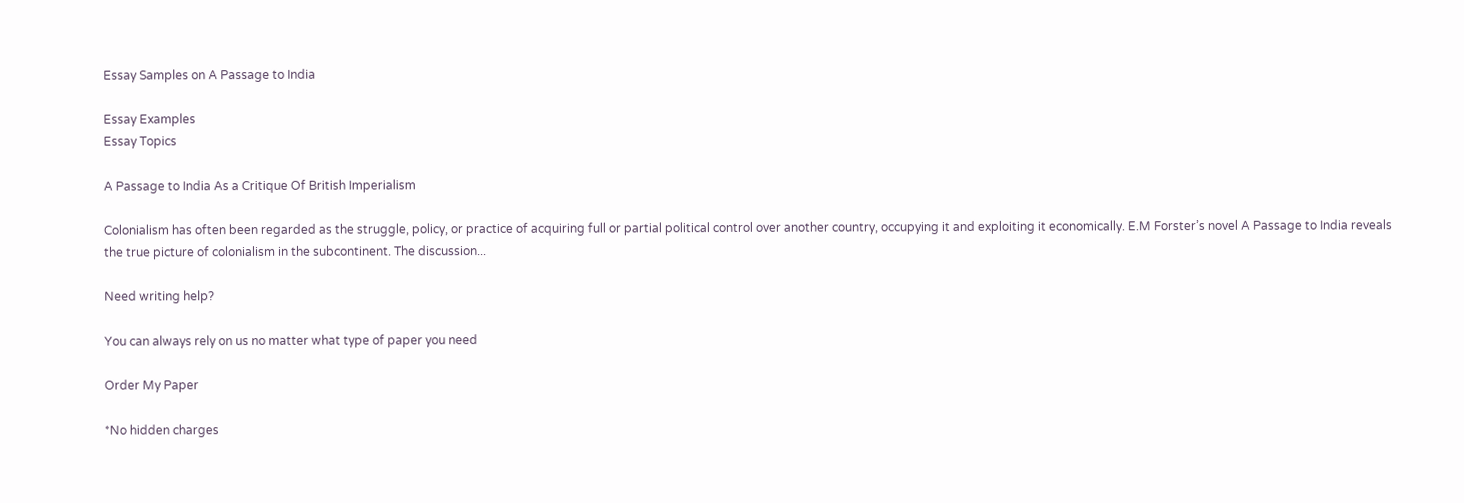Essay Samples on A Passage to India

Essay Examples
Essay Topics

A Passage to India As a Critique Of British Imperialism

Colonialism has often been regarded as the struggle, policy, or practice of acquiring full or partial political control over another country, occupying it and exploiting it economically. E.M Forster’s novel A Passage to India reveals the true picture of colonialism in the subcontinent. The discussion...

Need writing help?

You can always rely on us no matter what type of paper you need

Order My Paper

*No hidden charges